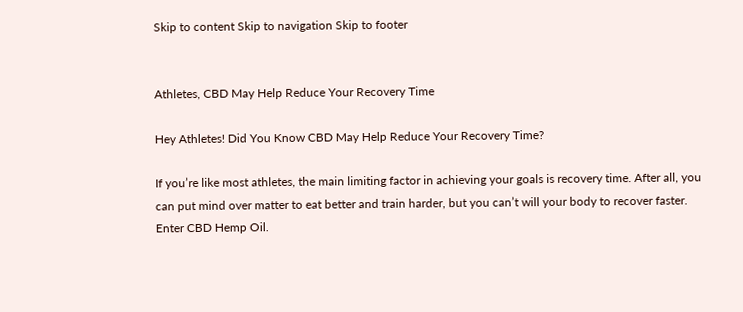Skip to content Skip to navigation Skip to footer


Athletes, CBD May Help Reduce Your Recovery Time

Hey Athletes! Did You Know CBD May Help Reduce Your Recovery Time?

If you’re like most athletes, the main limiting factor in achieving your goals is recovery time. After all, you can put mind over matter to eat better and train harder, but you can’t will your body to recover faster. Enter CBD Hemp Oil.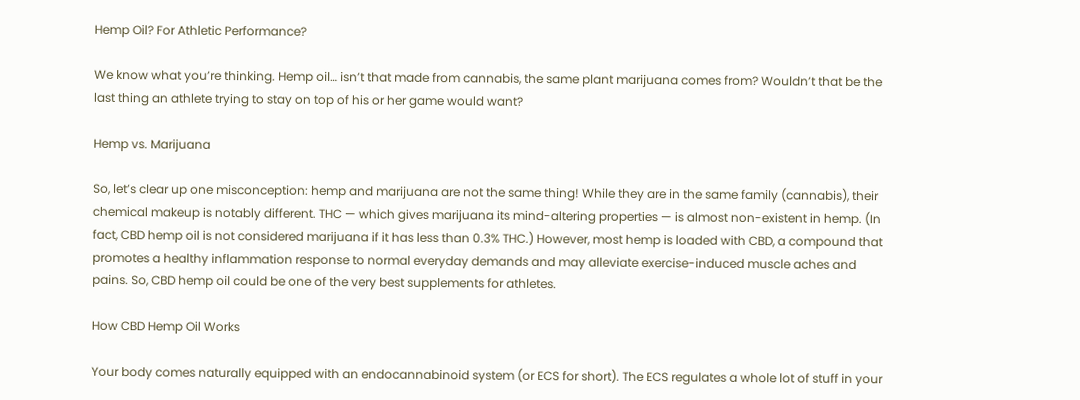Hemp Oil? For Athletic Performance?

We know what you’re thinking. Hemp oil… isn’t that made from cannabis, the same plant marijuana comes from? Wouldn’t that be the last thing an athlete trying to stay on top of his or her game would want?

Hemp vs. Marijuana

So, let’s clear up one misconception: hemp and marijuana are not the same thing! While they are in the same family (cannabis), their chemical makeup is notably different. THC — which gives marijuana its mind-altering properties — is almost non-existent in hemp. (In fact, CBD hemp oil is not considered marijuana if it has less than 0.3% THC.) However, most hemp is loaded with CBD, a compound that promotes a healthy inflammation response to normal everyday demands and may alleviate exercise-induced muscle aches and pains. So, CBD hemp oil could be one of the very best supplements for athletes.

How CBD Hemp Oil Works

Your body comes naturally equipped with an endocannabinoid system (or ECS for short). The ECS regulates a whole lot of stuff in your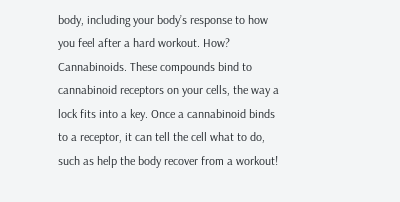body, including your body’s response to how you feel after a hard workout. How? Cannabinoids. These compounds bind to cannabinoid receptors on your cells, the way a lock fits into a key. Once a cannabinoid binds to a receptor, it can tell the cell what to do, such as help the body recover from a workout!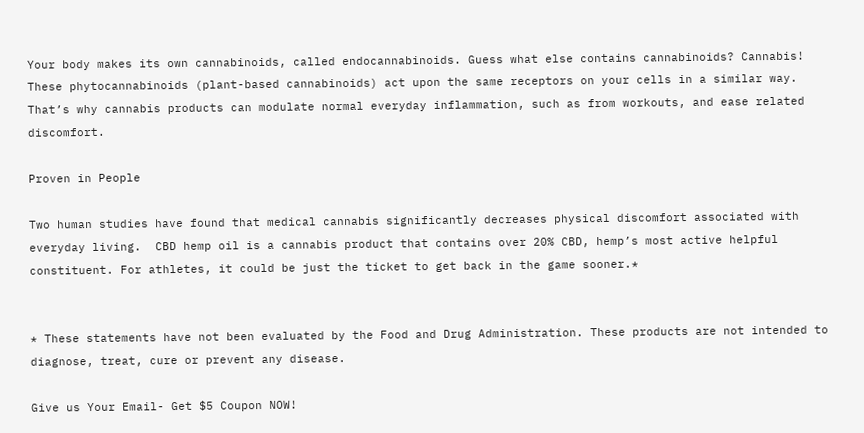Your body makes its own cannabinoids, called endocannabinoids. Guess what else contains cannabinoids? Cannabis! These phytocannabinoids (plant-based cannabinoids) act upon the same receptors on your cells in a similar way. That’s why cannabis products can modulate normal everyday inflammation, such as from workouts, and ease related discomfort.

Proven in People

Two human studies have found that medical cannabis significantly decreases physical discomfort associated with everyday living.  CBD hemp oil is a cannabis product that contains over 20% CBD, hemp’s most active helpful constituent. For athletes, it could be just the ticket to get back in the game sooner.*


* These statements have not been evaluated by the Food and Drug Administration. These products are not intended to diagnose, treat, cure or prevent any disease.

Give us Your Email- Get $5 Coupon NOW!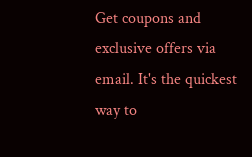Get coupons and exclusive offers via email. It's the quickest way to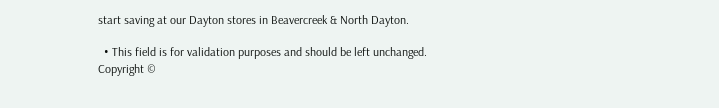start saving at our Dayton stores in Beavercreek & North Dayton.

  • This field is for validation purposes and should be left unchanged.
Copyright ©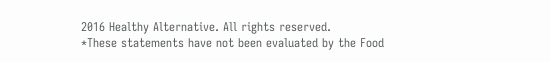2016 Healthy Alternative. All rights reserved.
*These statements have not been evaluated by the Food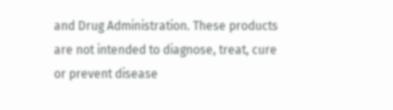and Drug Administration. These products are not intended to diagnose, treat, cure or prevent disease